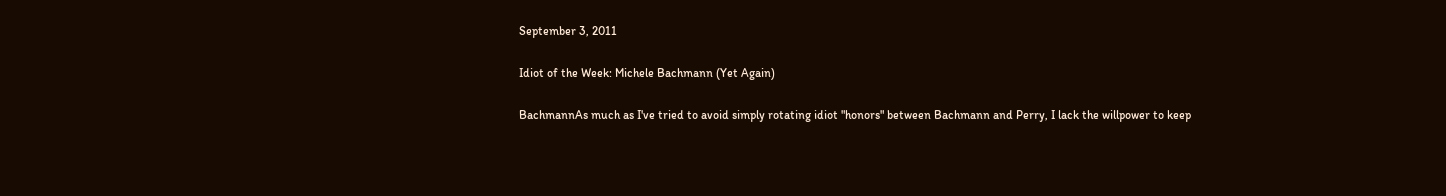September 3, 2011

Idiot of the Week: Michele Bachmann (Yet Again)

BachmannAs much as I've tried to avoid simply rotating idiot "honors" between Bachmann and Perry, I lack the willpower to keep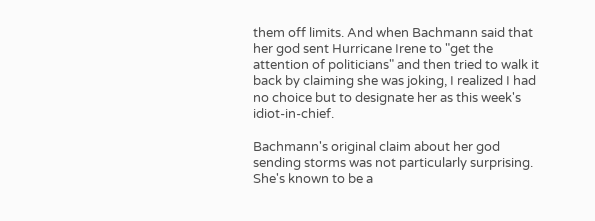them off limits. And when Bachmann said that her god sent Hurricane Irene to "get the attention of politicians" and then tried to walk it back by claiming she was joking, I realized I had no choice but to designate her as this week's idiot-in-chief.

Bachmann's original claim about her god sending storms was not particularly surprising. She's known to be a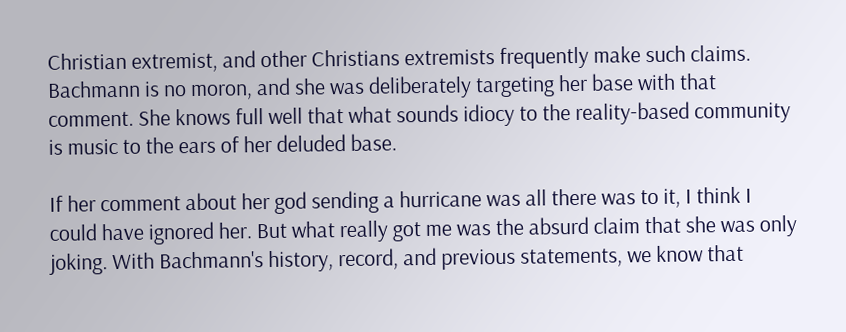Christian extremist, and other Christians extremists frequently make such claims. Bachmann is no moron, and she was deliberately targeting her base with that comment. She knows full well that what sounds idiocy to the reality-based community is music to the ears of her deluded base.

If her comment about her god sending a hurricane was all there was to it, I think I could have ignored her. But what really got me was the absurd claim that she was only joking. With Bachmann's history, record, and previous statements, we know that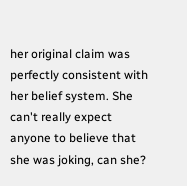her original claim was perfectly consistent with her belief system. She can't really expect anyone to believe that she was joking, can she?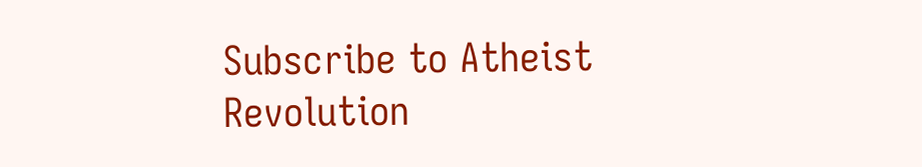Subscribe to Atheist Revolution